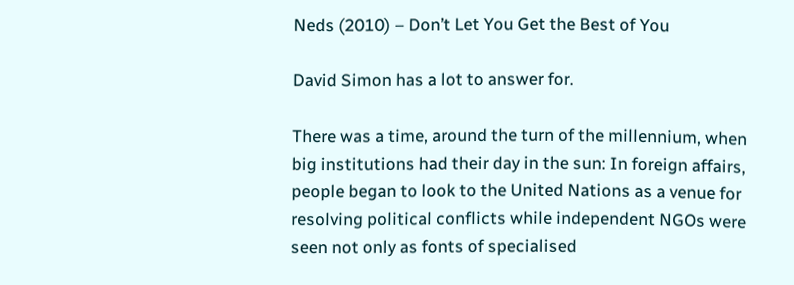Neds (2010) – Don’t Let You Get the Best of You

David Simon has a lot to answer for.

There was a time, around the turn of the millennium, when big institutions had their day in the sun: In foreign affairs, people began to look to the United Nations as a venue for resolving political conflicts while independent NGOs were seen not only as fonts of specialised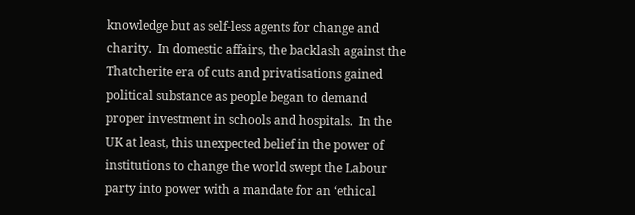knowledge but as self-less agents for change and charity.  In domestic affairs, the backlash against the Thatcherite era of cuts and privatisations gained political substance as people began to demand proper investment in schools and hospitals.  In the UK at least, this unexpected belief in the power of institutions to change the world swept the Labour party into power with a mandate for an ‘ethical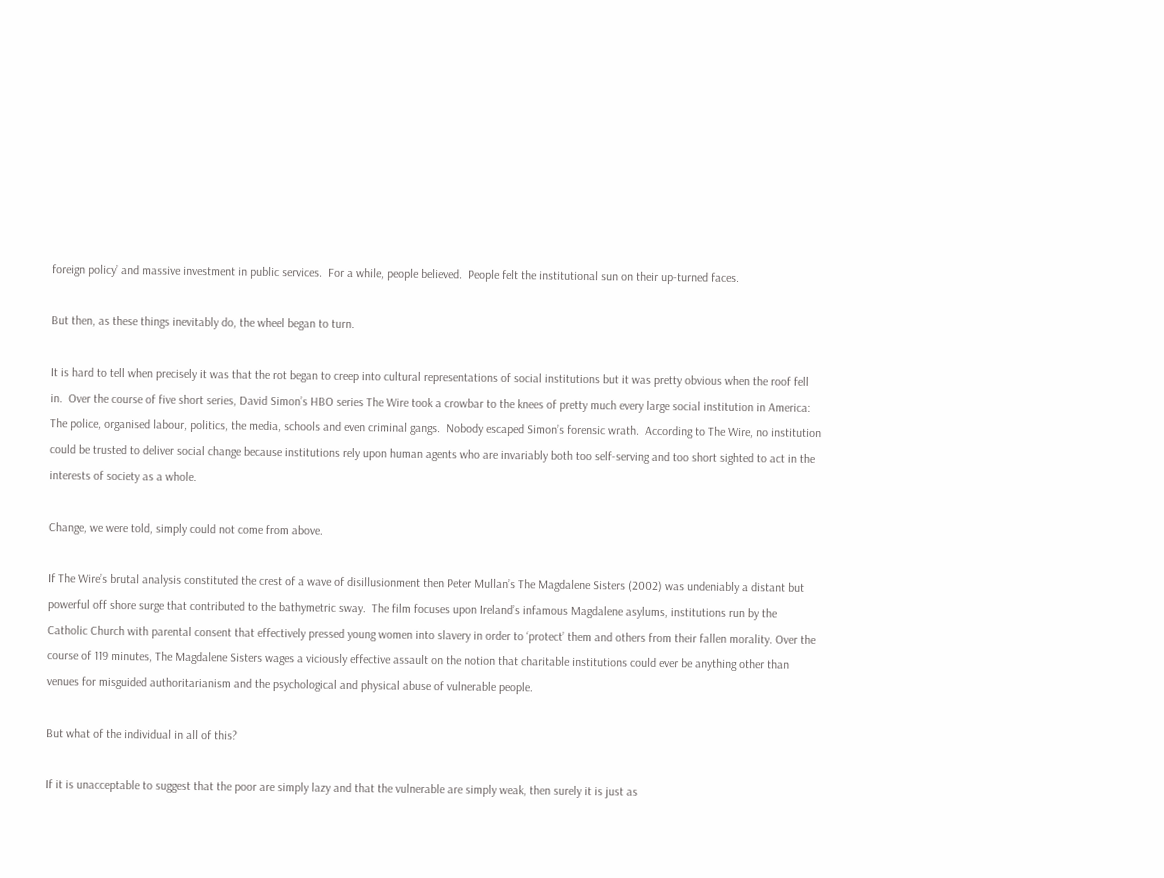foreign policy’ and massive investment in public services.  For a while, people believed.  People felt the institutional sun on their up-turned faces.

But then, as these things inevitably do, the wheel began to turn.

It is hard to tell when precisely it was that the rot began to creep into cultural representations of social institutions but it was pretty obvious when the roof fell in.  Over the course of five short series, David Simon’s HBO series The Wire took a crowbar to the knees of pretty much every large social institution in America: The police, organised labour, politics, the media, schools and even criminal gangs.  Nobody escaped Simon’s forensic wrath.  According to The Wire, no institution could be trusted to deliver social change because institutions rely upon human agents who are invariably both too self-serving and too short sighted to act in the interests of society as a whole.

Change, we were told, simply could not come from above.

If The Wire’s brutal analysis constituted the crest of a wave of disillusionment then Peter Mullan’s The Magdalene Sisters (2002) was undeniably a distant but powerful off shore surge that contributed to the bathymetric sway.  The film focuses upon Ireland’s infamous Magdalene asylums, institutions run by the Catholic Church with parental consent that effectively pressed young women into slavery in order to ‘protect’ them and others from their fallen morality. Over the course of 119 minutes, The Magdalene Sisters wages a viciously effective assault on the notion that charitable institutions could ever be anything other than venues for misguided authoritarianism and the psychological and physical abuse of vulnerable people.

But what of the individual in all of this?

If it is unacceptable to suggest that the poor are simply lazy and that the vulnerable are simply weak, then surely it is just as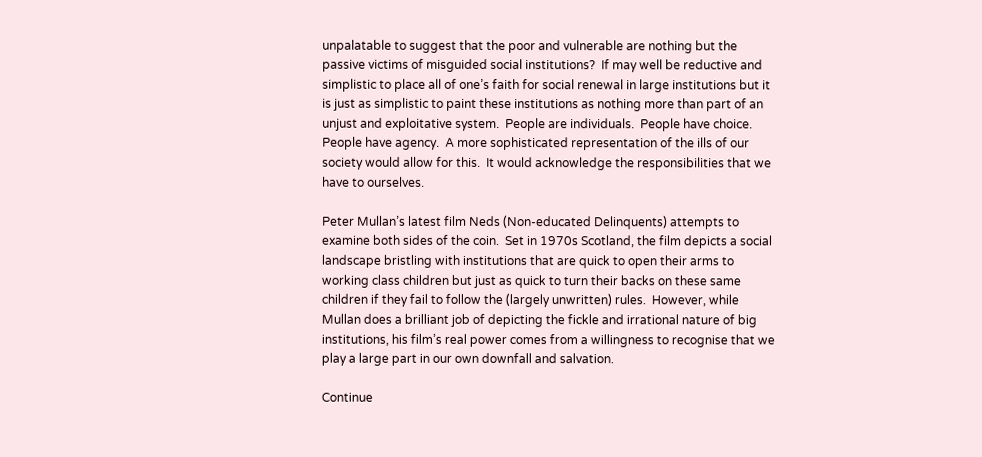unpalatable to suggest that the poor and vulnerable are nothing but the passive victims of misguided social institutions?  If may well be reductive and simplistic to place all of one’s faith for social renewal in large institutions but it is just as simplistic to paint these institutions as nothing more than part of an unjust and exploitative system.  People are individuals.  People have choice.  People have agency.  A more sophisticated representation of the ills of our society would allow for this.  It would acknowledge the responsibilities that we have to ourselves.

Peter Mullan’s latest film Neds (Non-educated Delinquents) attempts to examine both sides of the coin.  Set in 1970s Scotland, the film depicts a social landscape bristling with institutions that are quick to open their arms to working class children but just as quick to turn their backs on these same children if they fail to follow the (largely unwritten) rules.  However, while Mullan does a brilliant job of depicting the fickle and irrational nature of big institutions, his film’s real power comes from a willingness to recognise that we play a large part in our own downfall and salvation.

Continue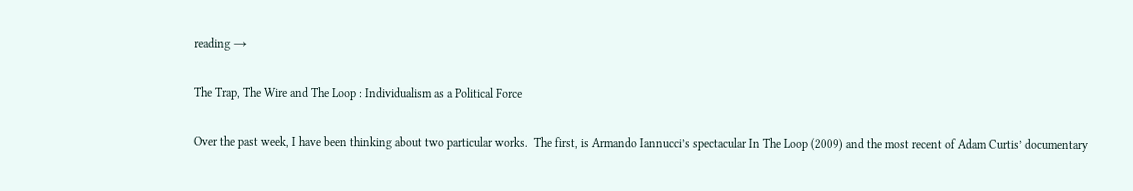reading →

The Trap, The Wire and The Loop : Individualism as a Political Force

Over the past week, I have been thinking about two particular works.  The first, is Armando Iannucci’s spectacular In The Loop (2009) and the most recent of Adam Curtis’ documentary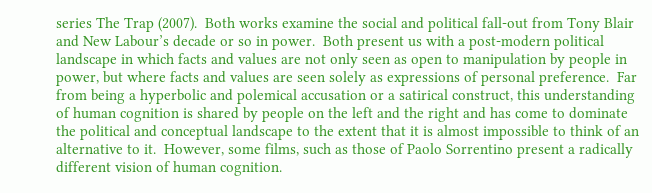series The Trap (2007).  Both works examine the social and political fall-out from Tony Blair and New Labour’s decade or so in power.  Both present us with a post-modern political landscape in which facts and values are not only seen as open to manipulation by people in power, but where facts and values are seen solely as expressions of personal preference.  Far from being a hyperbolic and polemical accusation or a satirical construct, this understanding of human cognition is shared by people on the left and the right and has come to dominate the political and conceptual landscape to the extent that it is almost impossible to think of an alternative to it.  However, some films, such as those of Paolo Sorrentino present a radically different vision of human cognition.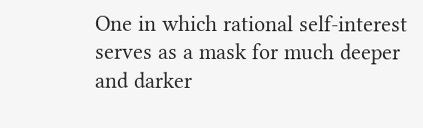One in which rational self-interest serves as a mask for much deeper and darker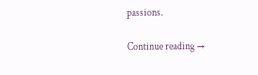passions.

Continue reading →